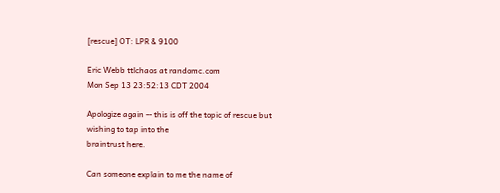[rescue] OT: LPR & 9100

Eric Webb ttlchaos at randomc.com
Mon Sep 13 23:52:13 CDT 2004

Apologize again -- this is off the topic of rescue but wishing to tap into the
braintrust here.

Can someone explain to me the name of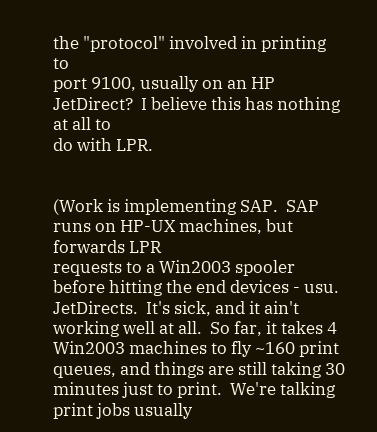the "protocol" involved in printing to
port 9100, usually on an HP JetDirect?  I believe this has nothing at all to
do with LPR.


(Work is implementing SAP.  SAP runs on HP-UX machines, but forwards LPR
requests to a Win2003 spooler before hitting the end devices - usu.
JetDirects.  It's sick, and it ain't working well at all.  So far, it takes 4
Win2003 machines to fly ~160 print queues, and things are still taking 30
minutes just to print.  We're talking print jobs usually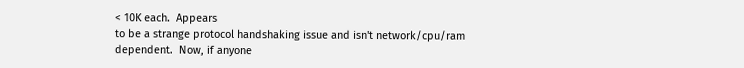< 10K each.  Appears
to be a strange protocol handshaking issue and isn't network/cpu/ram
dependent.  Now, if anyone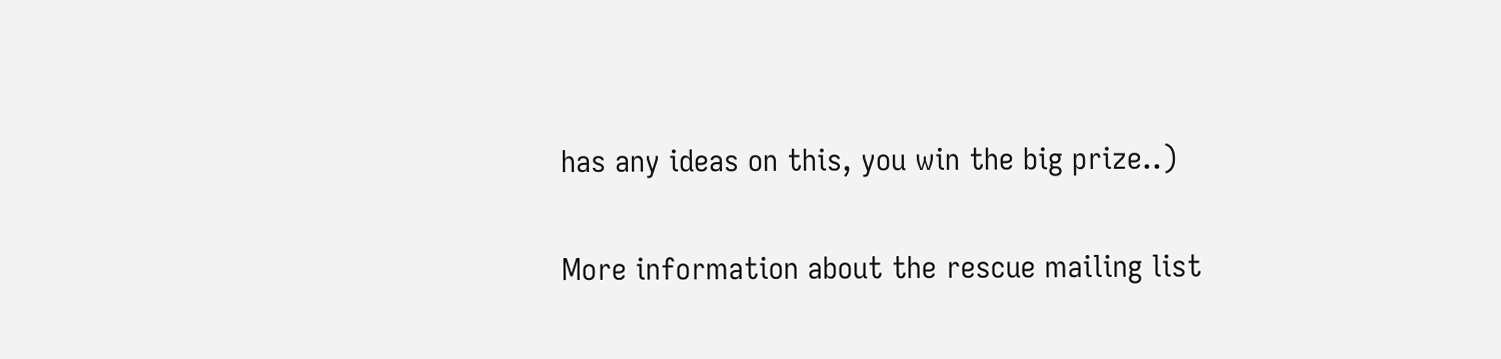has any ideas on this, you win the big prize..)

More information about the rescue mailing list